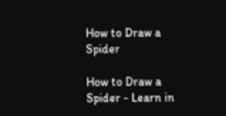How to Draw a Spider

How to Draw a Spider - Learn in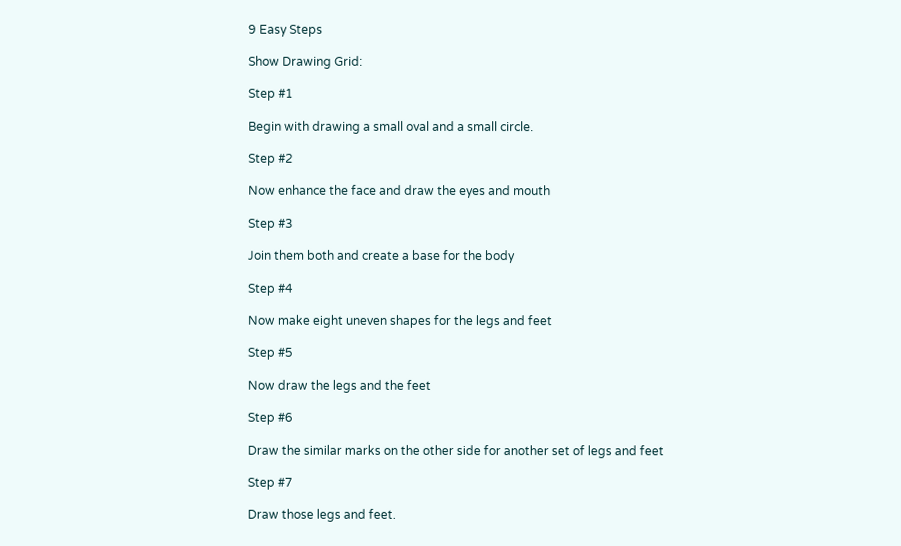9 Easy Steps

Show Drawing Grid:

Step #1

Begin with drawing a small oval and a small circle.

Step #2

Now enhance the face and draw the eyes and mouth

Step #3

Join them both and create a base for the body

Step #4

Now make eight uneven shapes for the legs and feet

Step #5

Now draw the legs and the feet

Step #6

Draw the similar marks on the other side for another set of legs and feet

Step #7

Draw those legs and feet.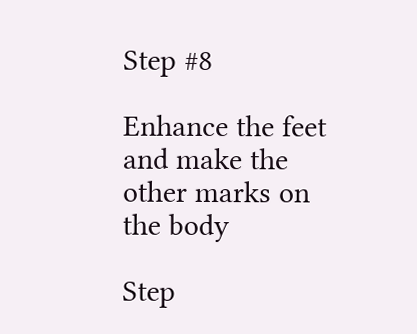Step #8

Enhance the feet and make the other marks on the body

Step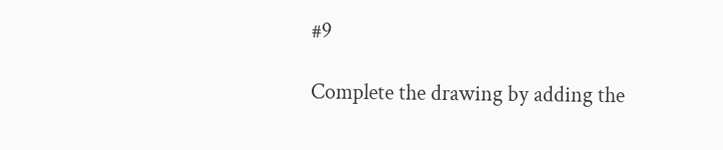#9

Complete the drawing by adding the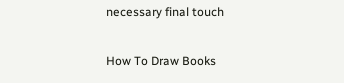necessary final touch

How To Draw Books